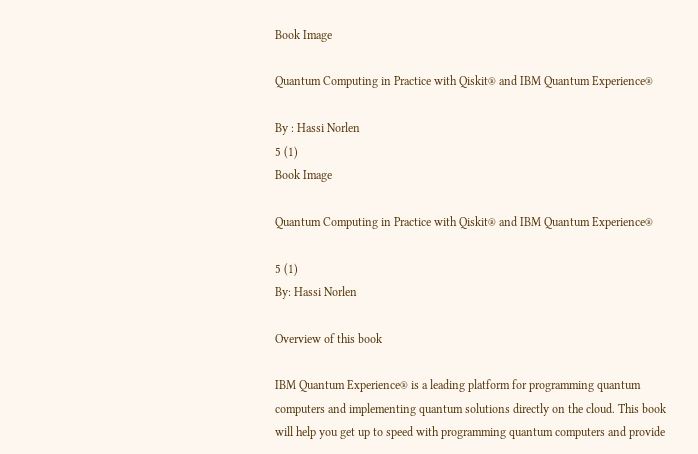Book Image

Quantum Computing in Practice with Qiskit® and IBM Quantum Experience®

By : Hassi Norlen
5 (1)
Book Image

Quantum Computing in Practice with Qiskit® and IBM Quantum Experience®

5 (1)
By: Hassi Norlen

Overview of this book

IBM Quantum Experience® is a leading platform for programming quantum computers and implementing quantum solutions directly on the cloud. This book will help you get up to speed with programming quantum computers and provide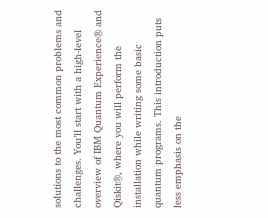solutions to the most common problems and challenges. You’ll start with a high-level overview of IBM Quantum Experience® and Qiskit®, where you will perform the installation while writing some basic quantum programs. This introduction puts less emphasis on the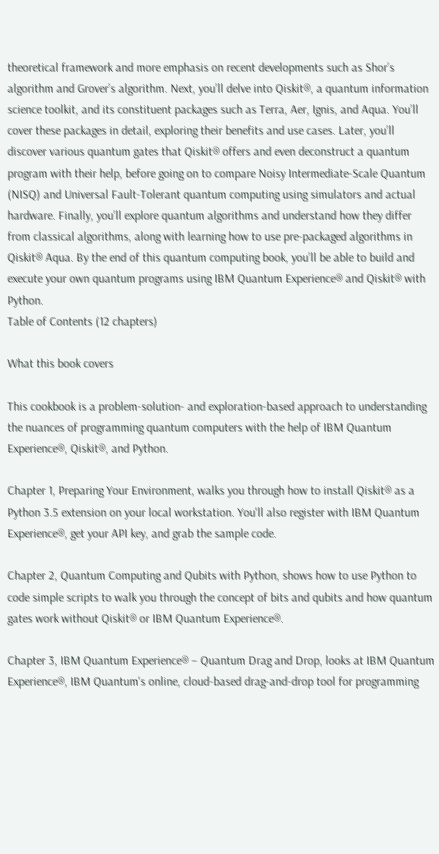theoretical framework and more emphasis on recent developments such as Shor’s algorithm and Grover’s algorithm. Next, you’ll delve into Qiskit®, a quantum information science toolkit, and its constituent packages such as Terra, Aer, Ignis, and Aqua. You’ll cover these packages in detail, exploring their benefits and use cases. Later, you’ll discover various quantum gates that Qiskit® offers and even deconstruct a quantum program with their help, before going on to compare Noisy Intermediate-Scale Quantum (NISQ) and Universal Fault-Tolerant quantum computing using simulators and actual hardware. Finally, you’ll explore quantum algorithms and understand how they differ from classical algorithms, along with learning how to use pre-packaged algorithms in Qiskit® Aqua. By the end of this quantum computing book, you’ll be able to build and execute your own quantum programs using IBM Quantum Experience® and Qiskit® with Python.
Table of Contents (12 chapters)

What this book covers

This cookbook is a problem-solution- and exploration-based approach to understanding the nuances of programming quantum computers with the help of IBM Quantum Experience®, Qiskit®, and Python.

Chapter 1, Preparing Your Environment, walks you through how to install Qiskit® as a Python 3.5 extension on your local workstation. You'll also register with IBM Quantum Experience®, get your API key, and grab the sample code.

Chapter 2, Quantum Computing and Qubits with Python, shows how to use Python to code simple scripts to walk you through the concept of bits and qubits and how quantum gates work without Qiskit® or IBM Quantum Experience®.

Chapter 3, IBM Quantum Experience® – Quantum Drag and Drop, looks at IBM Quantum Experience®, IBM Quantum's online, cloud-based drag-and-drop tool for programming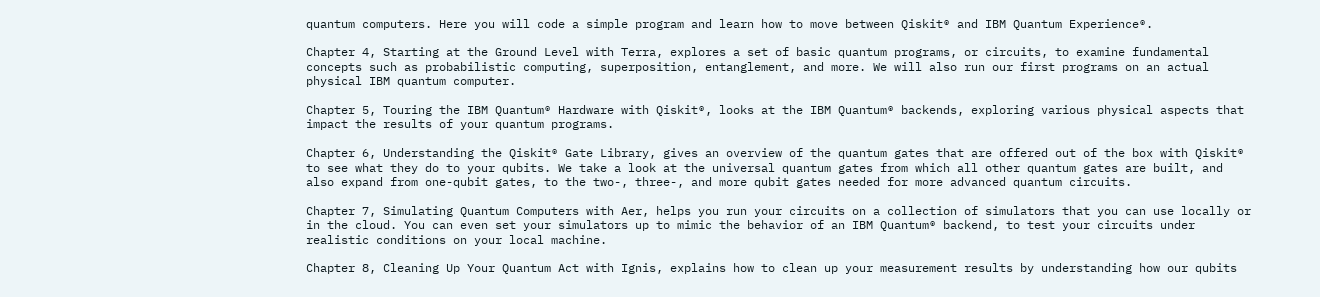quantum computers. Here you will code a simple program and learn how to move between Qiskit® and IBM Quantum Experience®.

Chapter 4, Starting at the Ground Level with Terra, explores a set of basic quantum programs, or circuits, to examine fundamental concepts such as probabilistic computing, superposition, entanglement, and more. We will also run our first programs on an actual physical IBM quantum computer.

Chapter 5, Touring the IBM Quantum® Hardware with Qiskit®, looks at the IBM Quantum® backends, exploring various physical aspects that impact the results of your quantum programs.

Chapter 6, Understanding the Qiskit® Gate Library, gives an overview of the quantum gates that are offered out of the box with Qiskit® to see what they do to your qubits. We take a look at the universal quantum gates from which all other quantum gates are built, and also expand from one-qubit gates, to the two-, three-, and more qubit gates needed for more advanced quantum circuits.

Chapter 7, Simulating Quantum Computers with Aer, helps you run your circuits on a collection of simulators that you can use locally or in the cloud. You can even set your simulators up to mimic the behavior of an IBM Quantum® backend, to test your circuits under realistic conditions on your local machine.

Chapter 8, Cleaning Up Your Quantum Act with Ignis, explains how to clean up your measurement results by understanding how our qubits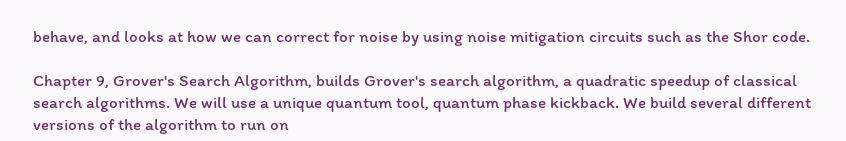behave, and looks at how we can correct for noise by using noise mitigation circuits such as the Shor code.

Chapter 9, Grover's Search Algorithm, builds Grover's search algorithm, a quadratic speedup of classical search algorithms. We will use a unique quantum tool, quantum phase kickback. We build several different versions of the algorithm to run on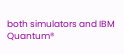both simulators and IBM Quantum®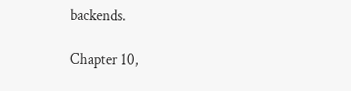backends.

Chapter 10,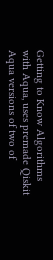Getting to Know Algorithms with Aqua, uses premade Qiskit Aqua versions of two of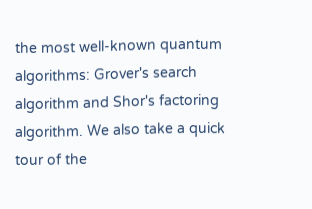the most well-known quantum algorithms: Grover's search algorithm and Shor's factoring algorithm. We also take a quick tour of the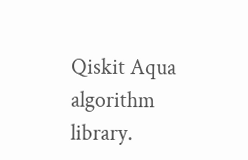Qiskit Aqua algorithm library.